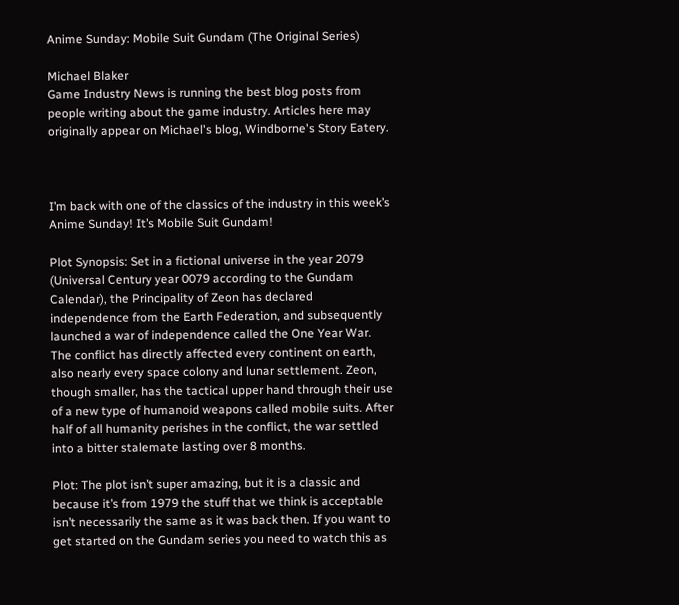Anime Sunday: Mobile Suit Gundam (The Original Series)

Michael Blaker
Game Industry News is running the best blog posts from people writing about the game industry. Articles here may originally appear on Michael's blog, Windborne's Story Eatery.



I’m back with one of the classics of the industry in this week’s Anime Sunday! It’s Mobile Suit Gundam!

Plot Synopsis: Set in a fictional universe in the year 2079 (Universal Century year 0079 according to the Gundam Calendar), the Principality of Zeon has declared independence from the Earth Federation, and subsequently launched a war of independence called the One Year War. The conflict has directly affected every continent on earth, also nearly every space colony and lunar settlement. Zeon, though smaller, has the tactical upper hand through their use of a new type of humanoid weapons called mobile suits. After half of all humanity perishes in the conflict, the war settled into a bitter stalemate lasting over 8 months.

Plot: The plot isn’t super amazing, but it is a classic and because it’s from 1979 the stuff that we think is acceptable isn’t necessarily the same as it was back then. If you want to get started on the Gundam series you need to watch this as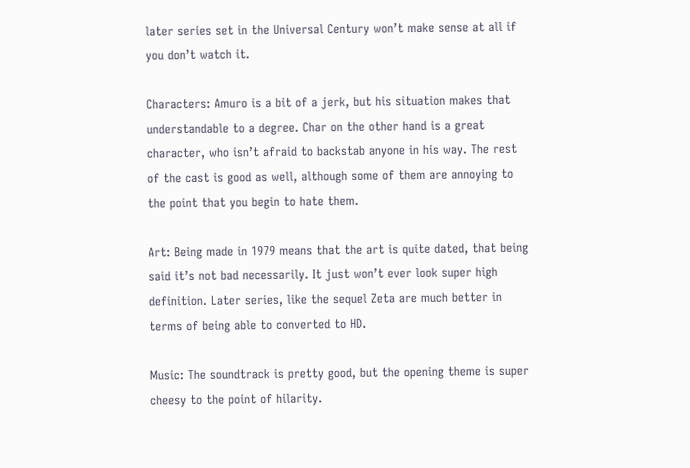later series set in the Universal Century won’t make sense at all if you don’t watch it.

Characters: Amuro is a bit of a jerk, but his situation makes that understandable to a degree. Char on the other hand is a great character, who isn’t afraid to backstab anyone in his way. The rest of the cast is good as well, although some of them are annoying to the point that you begin to hate them.

Art: Being made in 1979 means that the art is quite dated, that being said it’s not bad necessarily. It just won’t ever look super high definition. Later series, like the sequel Zeta are much better in terms of being able to converted to HD.

Music: The soundtrack is pretty good, but the opening theme is super cheesy to the point of hilarity.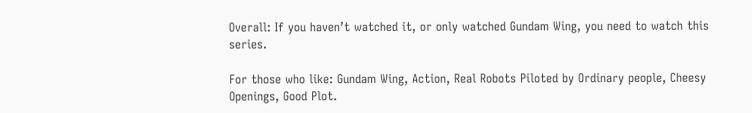Overall: If you haven’t watched it, or only watched Gundam Wing, you need to watch this series.

For those who like: Gundam Wing, Action, Real Robots Piloted by Ordinary people, Cheesy Openings, Good Plot.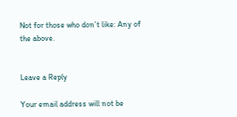Not for those who don’t like: Any of the above.


Leave a Reply

Your email address will not be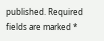published. Required fields are marked *